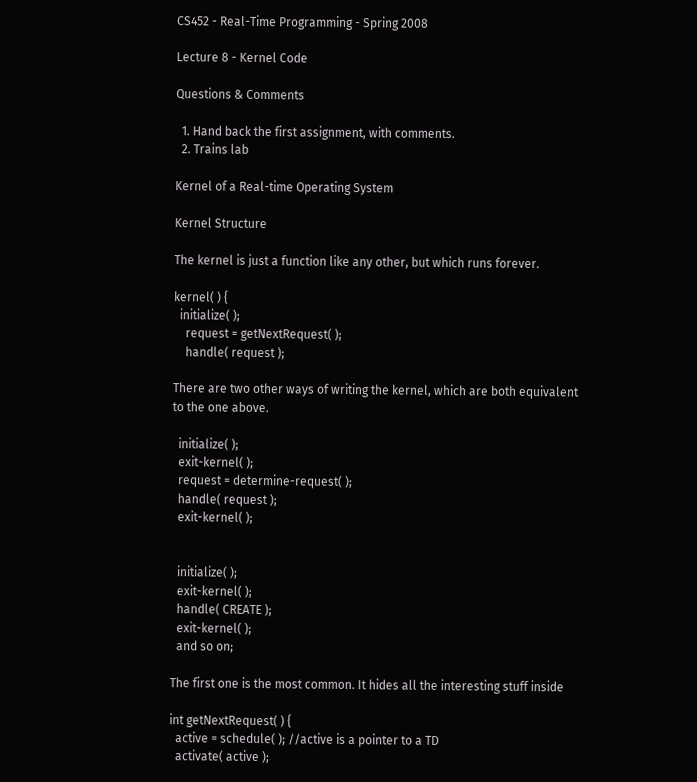CS452 - Real-Time Programming - Spring 2008

Lecture 8 - Kernel Code

Questions & Comments

  1. Hand back the first assignment, with comments.
  2. Trains lab

Kernel of a Real-time Operating System

Kernel Structure

The kernel is just a function like any other, but which runs forever.

kernel( ) {
  initialize( );
    request = getNextRequest( );
    handle( request );

There are two other ways of writing the kernel, which are both equivalent to the one above.

  initialize( );
  exit-kernel( );
  request = determine-request( );
  handle( request );
  exit-kernel( );


  initialize( );
  exit-kernel( );
  handle( CREATE );
  exit-kernel( );
  and so on;

The first one is the most common. It hides all the interesting stuff inside

int getNextRequest( ) {
  active = schedule( ); //active is a pointer to a TD
  activate( active );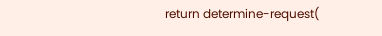return determine-request(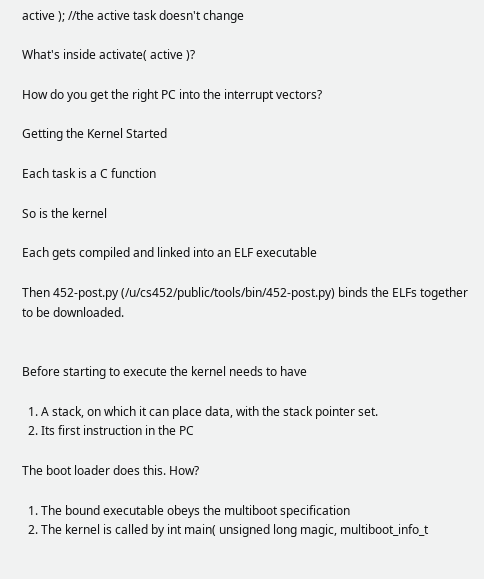active ); //the active task doesn't change

What's inside activate( active )?

How do you get the right PC into the interrupt vectors?

Getting the Kernel Started

Each task is a C function

So is the kernel

Each gets compiled and linked into an ELF executable

Then 452-post.py (/u/cs452/public/tools/bin/452-post.py) binds the ELFs together to be downloaded.


Before starting to execute the kernel needs to have

  1. A stack, on which it can place data, with the stack pointer set.
  2. Its first instruction in the PC

The boot loader does this. How?

  1. The bound executable obeys the multiboot specification
  2. The kernel is called by int main( unsigned long magic, multiboot_info_t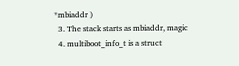*mbiaddr )
  3. The stack starts as mbiaddr, magic
  4. multiboot_info_t is a struct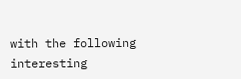with the following interesting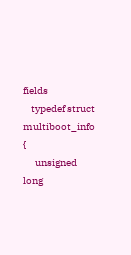fields
    typedef struct multiboot_info {
      unsigned long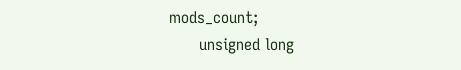mods_count;
      unsigned long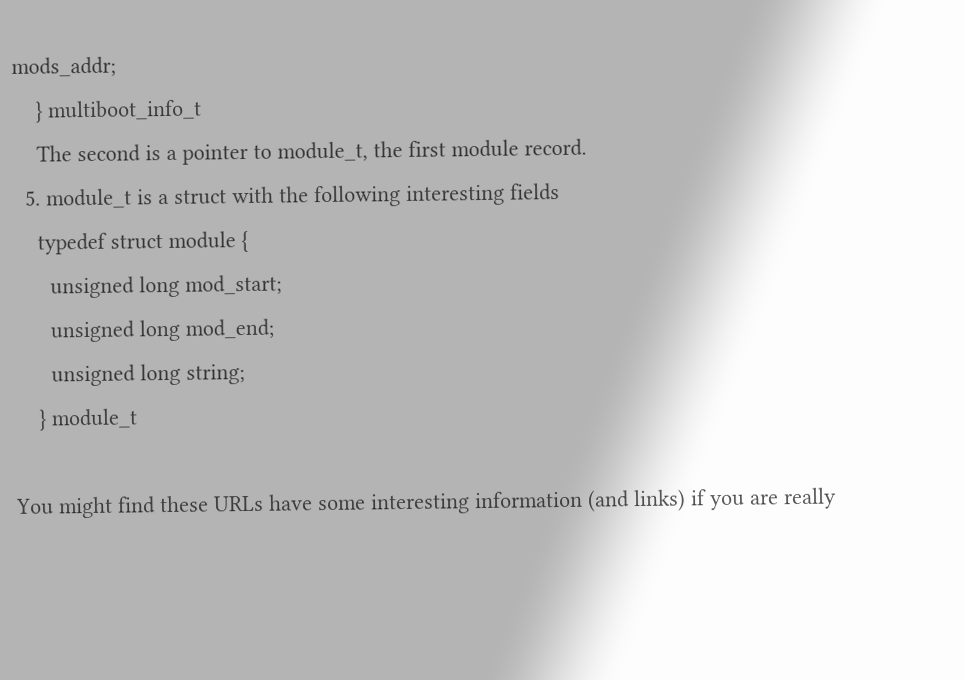mods_addr;
    } multiboot_info_t
    The second is a pointer to module_t, the first module record.
  5. module_t is a struct with the following interesting fields
    typedef struct module {
      unsigned long mod_start;
      unsigned long mod_end;
      unsigned long string;
    } module_t

You might find these URLs have some interesting information (and links) if you are really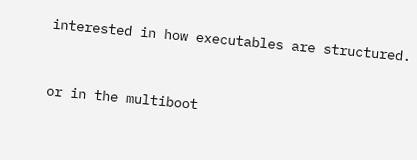interested in how executables are structured.


or in the multiboot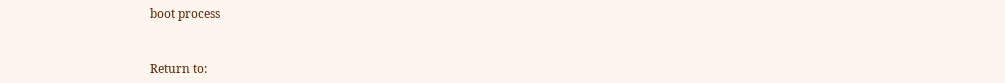boot process


Return to: